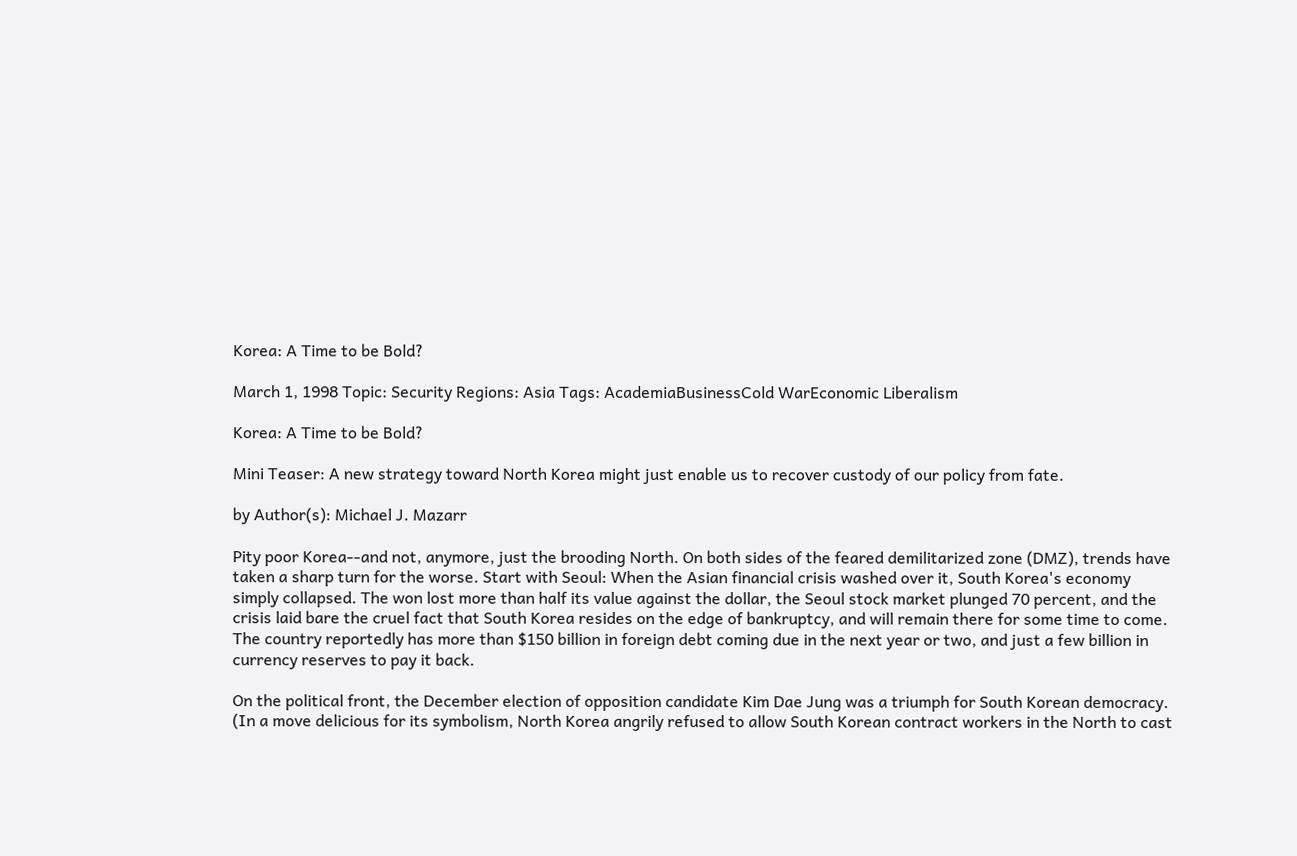Korea: A Time to be Bold?

March 1, 1998 Topic: Security Regions: Asia Tags: AcademiaBusinessCold WarEconomic Liberalism

Korea: A Time to be Bold?

Mini Teaser: A new strategy toward North Korea might just enable us to recover custody of our policy from fate.

by Author(s): Michael J. Mazarr

Pity poor Korea--and not, anymore, just the brooding North. On both sides of the feared demilitarized zone (DMZ), trends have taken a sharp turn for the worse. Start with Seoul: When the Asian financial crisis washed over it, South Korea's economy simply collapsed. The won lost more than half its value against the dollar, the Seoul stock market plunged 70 percent, and the crisis laid bare the cruel fact that South Korea resides on the edge of bankruptcy, and will remain there for some time to come. The country reportedly has more than $150 billion in foreign debt coming due in the next year or two, and just a few billion in currency reserves to pay it back.

On the political front, the December election of opposition candidate Kim Dae Jung was a triumph for South Korean democracy. (In a move delicious for its symbolism, North Korea angrily refused to allow South Korean contract workers in the North to cast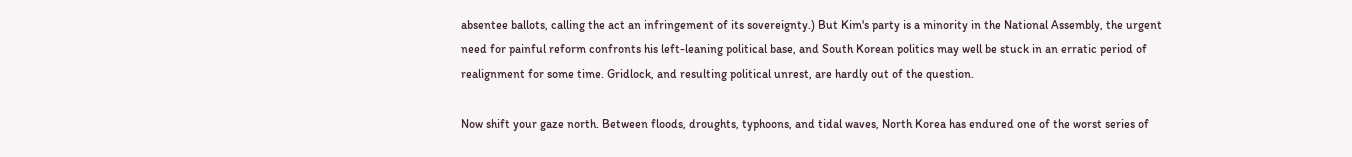absentee ballots, calling the act an infringement of its sovereignty.) But Kim's party is a minority in the National Assembly, the urgent need for painful reform confronts his left-leaning political base, and South Korean politics may well be stuck in an erratic period of realignment for some time. Gridlock, and resulting political unrest, are hardly out of the question.

Now shift your gaze north. Between floods, droughts, typhoons, and tidal waves, North Korea has endured one of the worst series of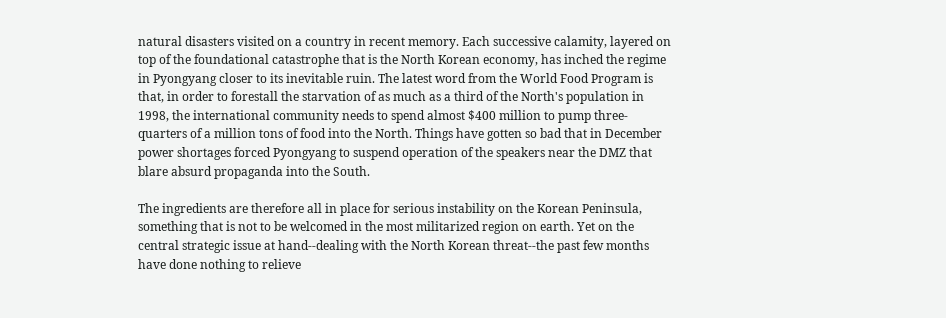natural disasters visited on a country in recent memory. Each successive calamity, layered on top of the foundational catastrophe that is the North Korean economy, has inched the regime in Pyongyang closer to its inevitable ruin. The latest word from the World Food Program is that, in order to forestall the starvation of as much as a third of the North's population in 1998, the international community needs to spend almost $400 million to pump three-quarters of a million tons of food into the North. Things have gotten so bad that in December power shortages forced Pyongyang to suspend operation of the speakers near the DMZ that blare absurd propaganda into the South.

The ingredients are therefore all in place for serious instability on the Korean Peninsula, something that is not to be welcomed in the most militarized region on earth. Yet on the central strategic issue at hand--dealing with the North Korean threat--the past few months have done nothing to relieve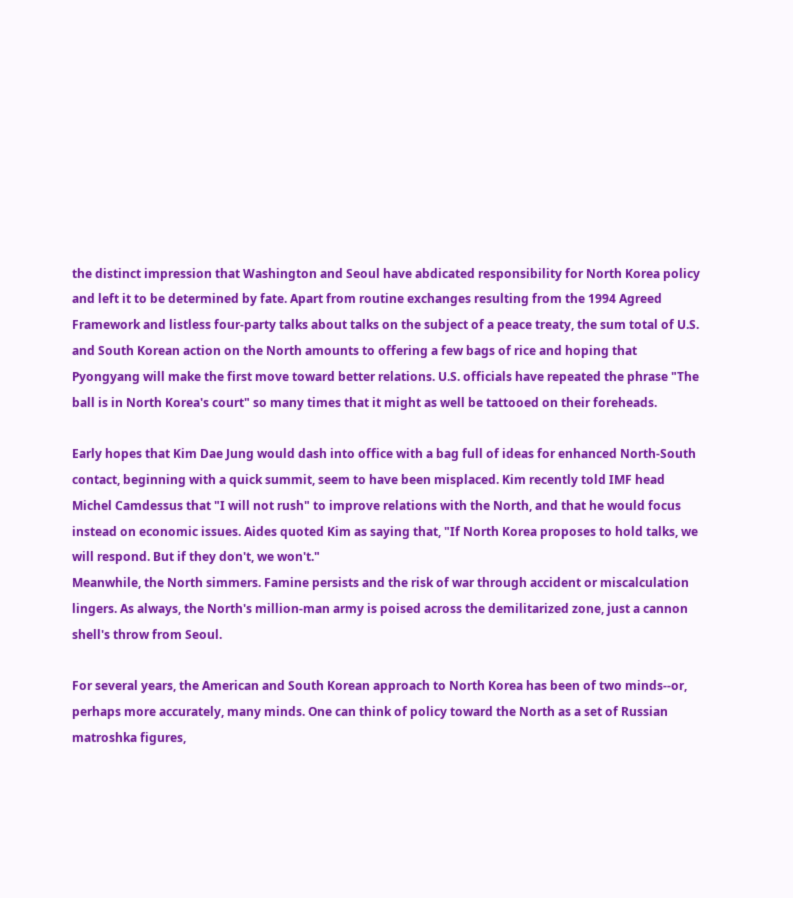the distinct impression that Washington and Seoul have abdicated responsibility for North Korea policy and left it to be determined by fate. Apart from routine exchanges resulting from the 1994 Agreed Framework and listless four-party talks about talks on the subject of a peace treaty, the sum total of U.S. and South Korean action on the North amounts to offering a few bags of rice and hoping that Pyongyang will make the first move toward better relations. U.S. officials have repeated the phrase "The ball is in North Korea's court" so many times that it might as well be tattooed on their foreheads.

Early hopes that Kim Dae Jung would dash into office with a bag full of ideas for enhanced North-South contact, beginning with a quick summit, seem to have been misplaced. Kim recently told IMF head Michel Camdessus that "I will not rush" to improve relations with the North, and that he would focus instead on economic issues. Aides quoted Kim as saying that, "If North Korea proposes to hold talks, we will respond. But if they don't, we won't."
Meanwhile, the North simmers. Famine persists and the risk of war through accident or miscalculation lingers. As always, the North's million-man army is poised across the demilitarized zone, just a cannon shell's throw from Seoul.

For several years, the American and South Korean approach to North Korea has been of two minds--or, perhaps more accurately, many minds. One can think of policy toward the North as a set of Russian matroshka figures,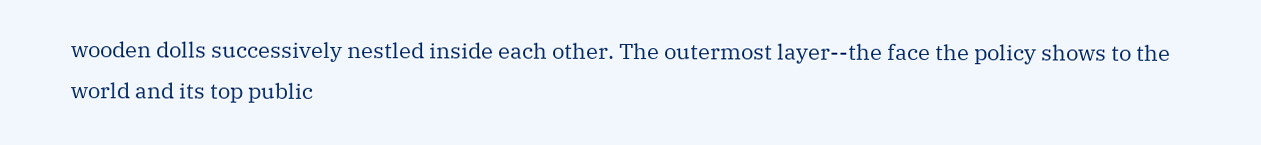wooden dolls successively nestled inside each other. The outermost layer--the face the policy shows to the world and its top public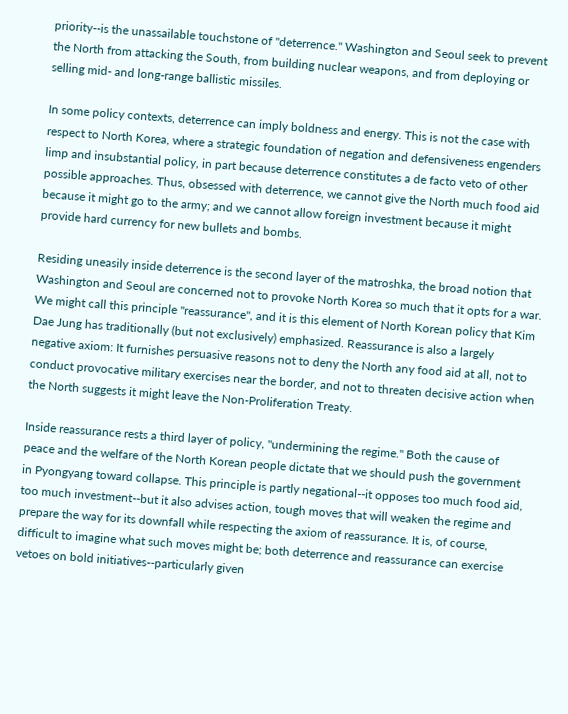priority--is the unassailable touchstone of "deterrence." Washington and Seoul seek to prevent the North from attacking the South, from building nuclear weapons, and from deploying or selling mid- and long-range ballistic missiles.

In some policy contexts, deterrence can imply boldness and energy. This is not the case with respect to North Korea, where a strategic foundation of negation and defensiveness engenders limp and insubstantial policy, in part because deterrence constitutes a de facto veto of other possible approaches. Thus, obsessed with deterrence, we cannot give the North much food aid because it might go to the army; and we cannot allow foreign investment because it might provide hard currency for new bullets and bombs.

Residing uneasily inside deterrence is the second layer of the matroshka, the broad notion that Washington and Seoul are concerned not to provoke North Korea so much that it opts for a war. We might call this principle "reassurance", and it is this element of North Korean policy that Kim Dae Jung has traditionally (but not exclusively) emphasized. Reassurance is also a largely negative axiom: It furnishes persuasive reasons not to deny the North any food aid at all, not to conduct provocative military exercises near the border, and not to threaten decisive action when the North suggests it might leave the Non-Proliferation Treaty.

Inside reassurance rests a third layer of policy, "undermining the regime." Both the cause of peace and the welfare of the North Korean people dictate that we should push the government in Pyongyang toward collapse. This principle is partly negational--it opposes too much food aid, too much investment--but it also advises action, tough moves that will weaken the regime and prepare the way for its downfall while respecting the axiom of reassurance. It is, of course, difficult to imagine what such moves might be; both deterrence and reassurance can exercise vetoes on bold initiatives--particularly given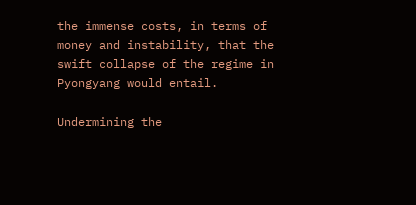the immense costs, in terms of money and instability, that the swift collapse of the regime in Pyongyang would entail.

Undermining the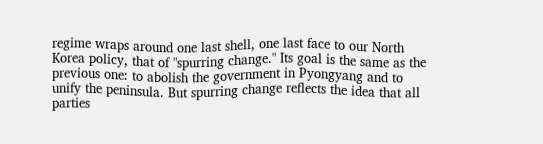regime wraps around one last shell, one last face to our North Korea policy, that of "spurring change." Its goal is the same as the previous one: to abolish the government in Pyongyang and to unify the peninsula. But spurring change reflects the idea that all parties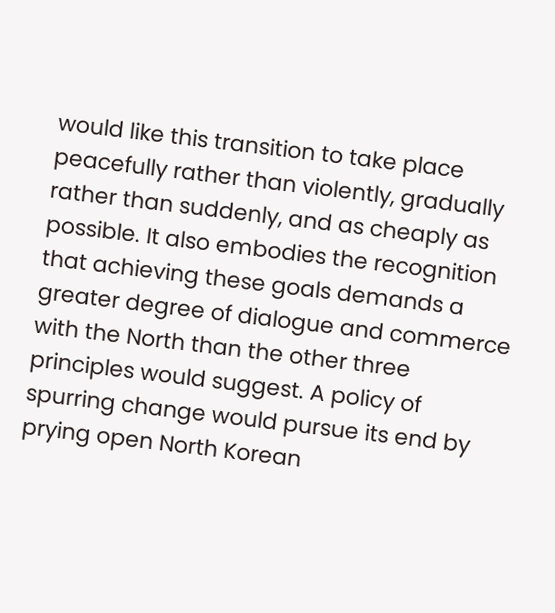would like this transition to take place peacefully rather than violently, gradually rather than suddenly, and as cheaply as possible. It also embodies the recognition that achieving these goals demands a greater degree of dialogue and commerce with the North than the other three principles would suggest. A policy of spurring change would pursue its end by prying open North Korean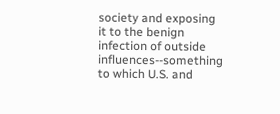society and exposing it to the benign infection of outside influences--something to which U.S. and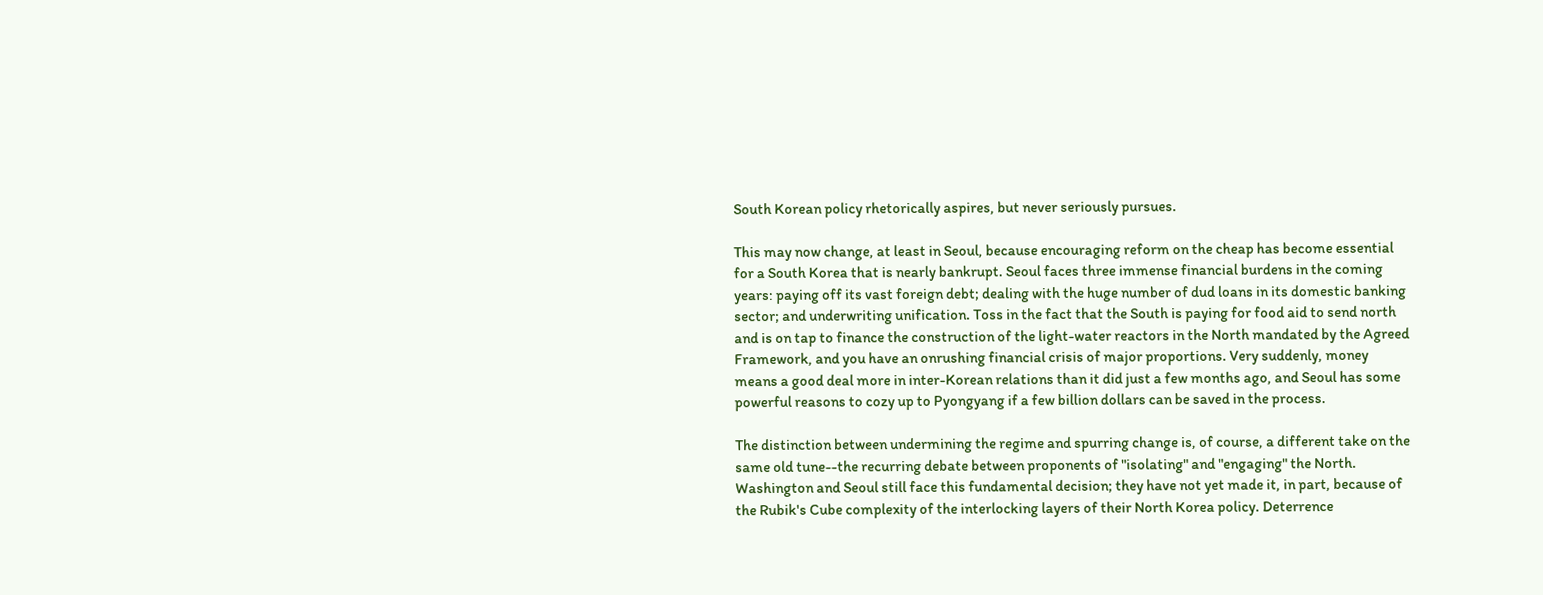South Korean policy rhetorically aspires, but never seriously pursues.

This may now change, at least in Seoul, because encouraging reform on the cheap has become essential for a South Korea that is nearly bankrupt. Seoul faces three immense financial burdens in the coming years: paying off its vast foreign debt; dealing with the huge number of dud loans in its domestic banking sector; and underwriting unification. Toss in the fact that the South is paying for food aid to send north and is on tap to finance the construction of the light-water reactors in the North mandated by the Agreed Framework, and you have an onrushing financial crisis of major proportions. Very suddenly, money means a good deal more in inter-Korean relations than it did just a few months ago, and Seoul has some powerful reasons to cozy up to Pyongyang if a few billion dollars can be saved in the process.

The distinction between undermining the regime and spurring change is, of course, a different take on the same old tune--the recurring debate between proponents of "isolating" and "engaging" the North. Washington and Seoul still face this fundamental decision; they have not yet made it, in part, because of the Rubik's Cube complexity of the interlocking layers of their North Korea policy. Deterrence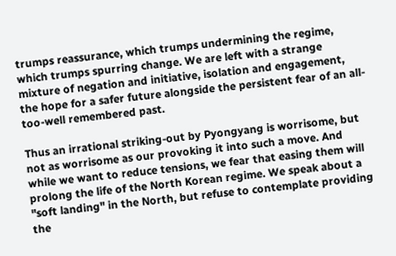trumps reassurance, which trumps undermining the regime, which trumps spurring change. We are left with a strange mixture of negation and initiative, isolation and engagement, the hope for a safer future alongside the persistent fear of an all-too-well remembered past.

Thus an irrational striking-out by Pyongyang is worrisome, but not as worrisome as our provoking it into such a move. And while we want to reduce tensions, we fear that easing them will prolong the life of the North Korean regime. We speak about a "soft landing" in the North, but refuse to contemplate providing the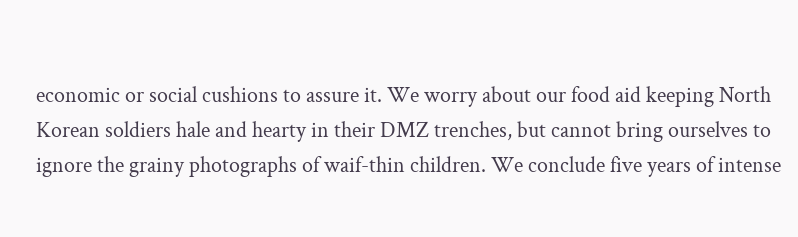economic or social cushions to assure it. We worry about our food aid keeping North Korean soldiers hale and hearty in their DMZ trenches, but cannot bring ourselves to ignore the grainy photographs of waif-thin children. We conclude five years of intense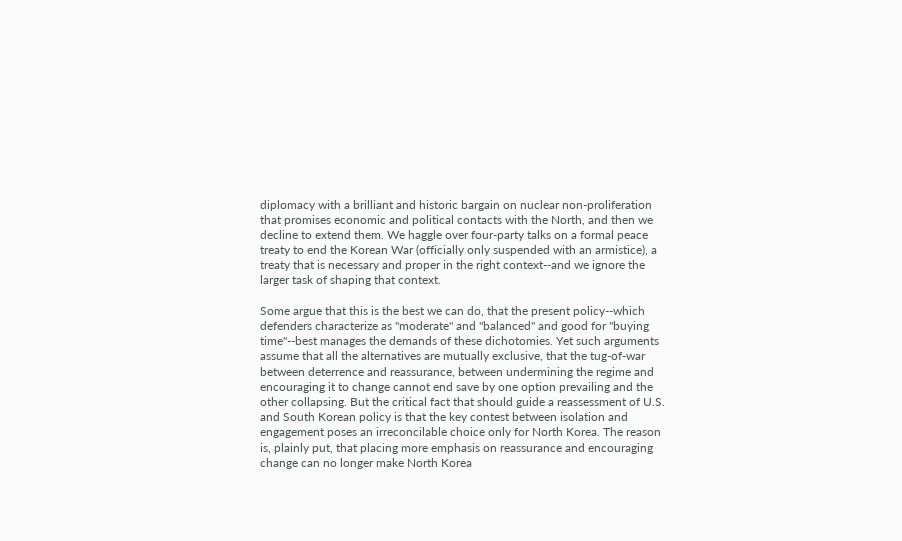diplomacy with a brilliant and historic bargain on nuclear non-proliferation that promises economic and political contacts with the North, and then we decline to extend them. We haggle over four-party talks on a formal peace treaty to end the Korean War (officially only suspended with an armistice), a treaty that is necessary and proper in the right context--and we ignore the larger task of shaping that context.

Some argue that this is the best we can do, that the present policy--which defenders characterize as "moderate" and "balanced" and good for "buying time"--best manages the demands of these dichotomies. Yet such arguments assume that all the alternatives are mutually exclusive, that the tug-of-war between deterrence and reassurance, between undermining the regime and encouraging it to change cannot end save by one option prevailing and the other collapsing. But the critical fact that should guide a reassessment of U.S. and South Korean policy is that the key contest between isolation and engagement poses an irreconcilable choice only for North Korea. The reason is, plainly put, that placing more emphasis on reassurance and encouraging change can no longer make North Korea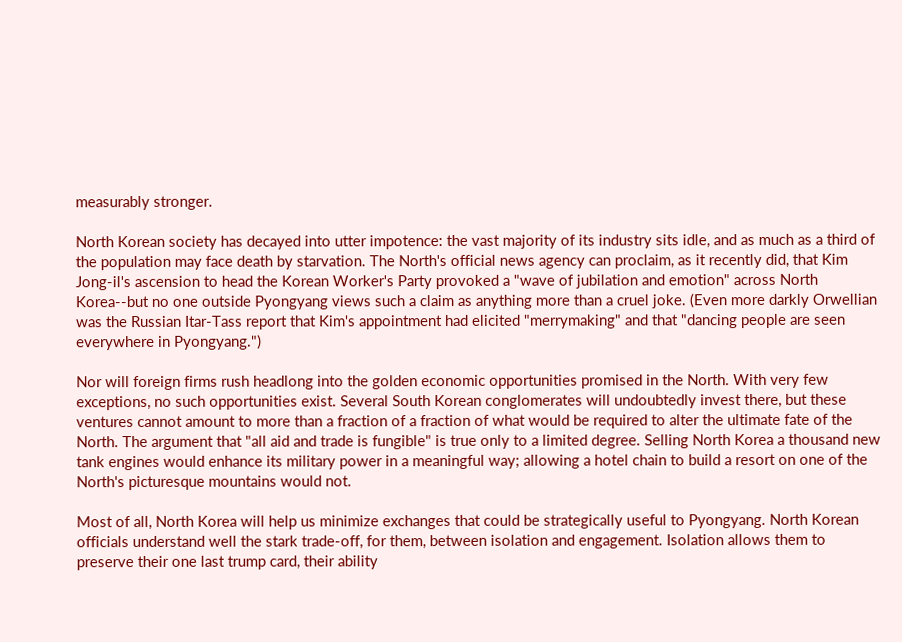measurably stronger.

North Korean society has decayed into utter impotence: the vast majority of its industry sits idle, and as much as a third of the population may face death by starvation. The North's official news agency can proclaim, as it recently did, that Kim Jong-il's ascension to head the Korean Worker's Party provoked a "wave of jubilation and emotion" across North Korea--but no one outside Pyongyang views such a claim as anything more than a cruel joke. (Even more darkly Orwellian was the Russian Itar-Tass report that Kim's appointment had elicited "merrymaking" and that "dancing people are seen everywhere in Pyongyang.")

Nor will foreign firms rush headlong into the golden economic opportunities promised in the North. With very few exceptions, no such opportunities exist. Several South Korean conglomerates will undoubtedly invest there, but these ventures cannot amount to more than a fraction of a fraction of what would be required to alter the ultimate fate of the North. The argument that "all aid and trade is fungible" is true only to a limited degree. Selling North Korea a thousand new tank engines would enhance its military power in a meaningful way; allowing a hotel chain to build a resort on one of the North's picturesque mountains would not.

Most of all, North Korea will help us minimize exchanges that could be strategically useful to Pyongyang. North Korean officials understand well the stark trade-off, for them, between isolation and engagement. Isolation allows them to preserve their one last trump card, their ability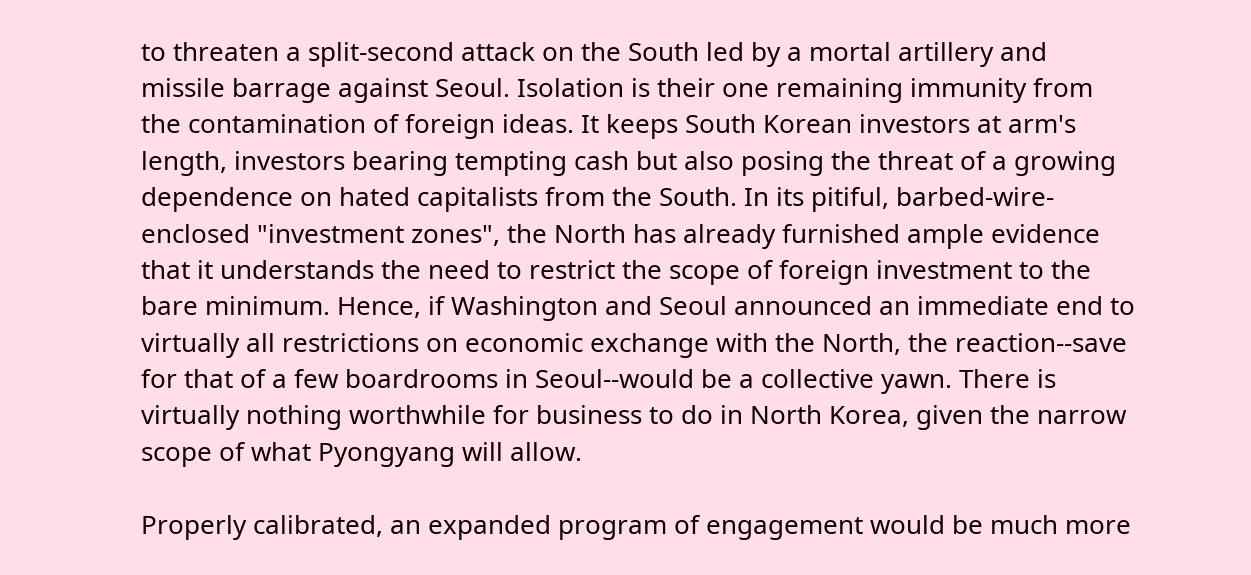to threaten a split-second attack on the South led by a mortal artillery and missile barrage against Seoul. Isolation is their one remaining immunity from the contamination of foreign ideas. It keeps South Korean investors at arm's length, investors bearing tempting cash but also posing the threat of a growing dependence on hated capitalists from the South. In its pitiful, barbed-wire-enclosed "investment zones", the North has already furnished ample evidence that it understands the need to restrict the scope of foreign investment to the bare minimum. Hence, if Washington and Seoul announced an immediate end to virtually all restrictions on economic exchange with the North, the reaction--save for that of a few boardrooms in Seoul--would be a collective yawn. There is virtually nothing worthwhile for business to do in North Korea, given the narrow scope of what Pyongyang will allow.

Properly calibrated, an expanded program of engagement would be much more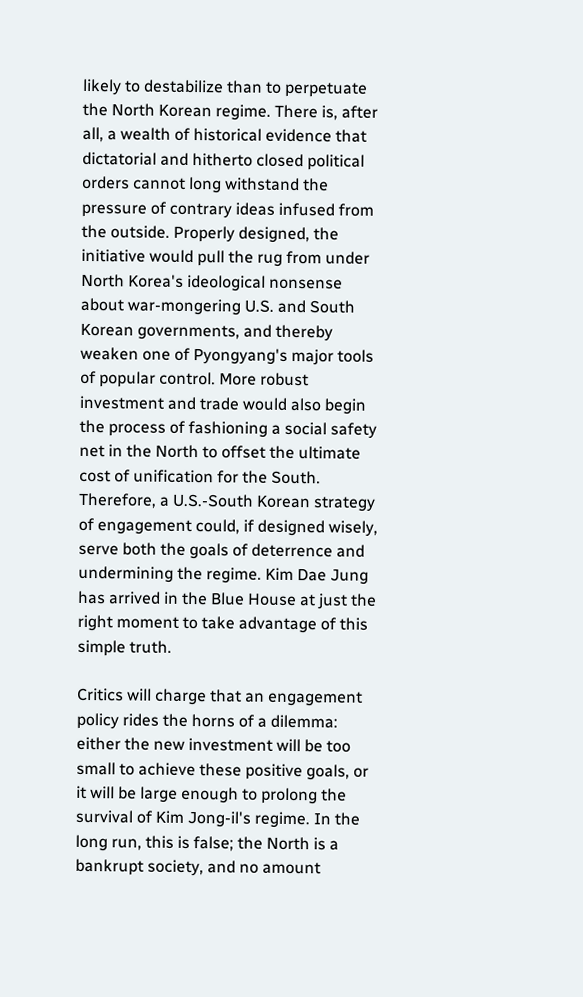likely to destabilize than to perpetuate the North Korean regime. There is, after all, a wealth of historical evidence that dictatorial and hitherto closed political orders cannot long withstand the pressure of contrary ideas infused from the outside. Properly designed, the initiative would pull the rug from under North Korea's ideological nonsense about war-mongering U.S. and South Korean governments, and thereby weaken one of Pyongyang's major tools of popular control. More robust investment and trade would also begin the process of fashioning a social safety net in the North to offset the ultimate cost of unification for the South. Therefore, a U.S.-South Korean strategy of engagement could, if designed wisely, serve both the goals of deterrence and undermining the regime. Kim Dae Jung has arrived in the Blue House at just the right moment to take advantage of this simple truth.

Critics will charge that an engagement policy rides the horns of a dilemma: either the new investment will be too small to achieve these positive goals, or it will be large enough to prolong the survival of Kim Jong-il's regime. In the long run, this is false; the North is a bankrupt society, and no amount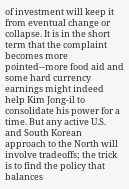of investment will keep it from eventual change or collapse. It is in the short term that the complaint becomes more pointed--more food aid and some hard currency earnings might indeed help Kim Jong-il to consolidate his power for a time. But any active U.S. and South Korean approach to the North will involve tradeoffs; the trick is to find the policy that balances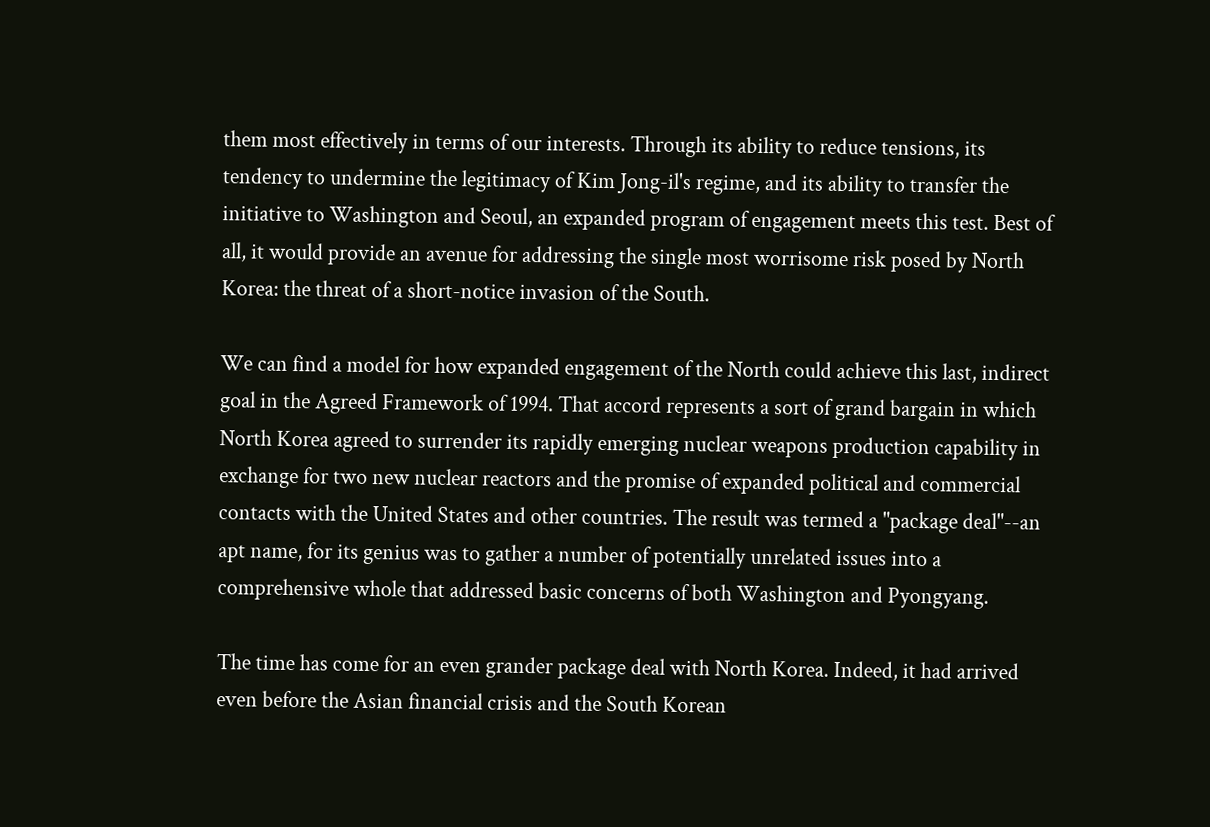them most effectively in terms of our interests. Through its ability to reduce tensions, its tendency to undermine the legitimacy of Kim Jong-il's regime, and its ability to transfer the initiative to Washington and Seoul, an expanded program of engagement meets this test. Best of all, it would provide an avenue for addressing the single most worrisome risk posed by North Korea: the threat of a short-notice invasion of the South.

We can find a model for how expanded engagement of the North could achieve this last, indirect goal in the Agreed Framework of 1994. That accord represents a sort of grand bargain in which North Korea agreed to surrender its rapidly emerging nuclear weapons production capability in exchange for two new nuclear reactors and the promise of expanded political and commercial contacts with the United States and other countries. The result was termed a "package deal"--an apt name, for its genius was to gather a number of potentially unrelated issues into a comprehensive whole that addressed basic concerns of both Washington and Pyongyang.

The time has come for an even grander package deal with North Korea. Indeed, it had arrived even before the Asian financial crisis and the South Korean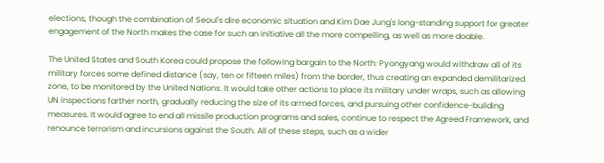elections, though the combination of Seoul's dire economic situation and Kim Dae Jung's long-standing support for greater engagement of the North makes the case for such an initiative all the more compelling, as well as more doable.

The United States and South Korea could propose the following bargain to the North: Pyongyang would withdraw all of its military forces some defined distance (say, ten or fifteen miles) from the border, thus creating an expanded demilitarized zone, to be monitored by the United Nations. It would take other actions to place its military under wraps, such as allowing UN inspections farther north, gradually reducing the size of its armed forces, and pursuing other confidence-building measures. It would agree to end all missile production programs and sales, continue to respect the Agreed Framework, and renounce terrorism and incursions against the South. All of these steps, such as a wider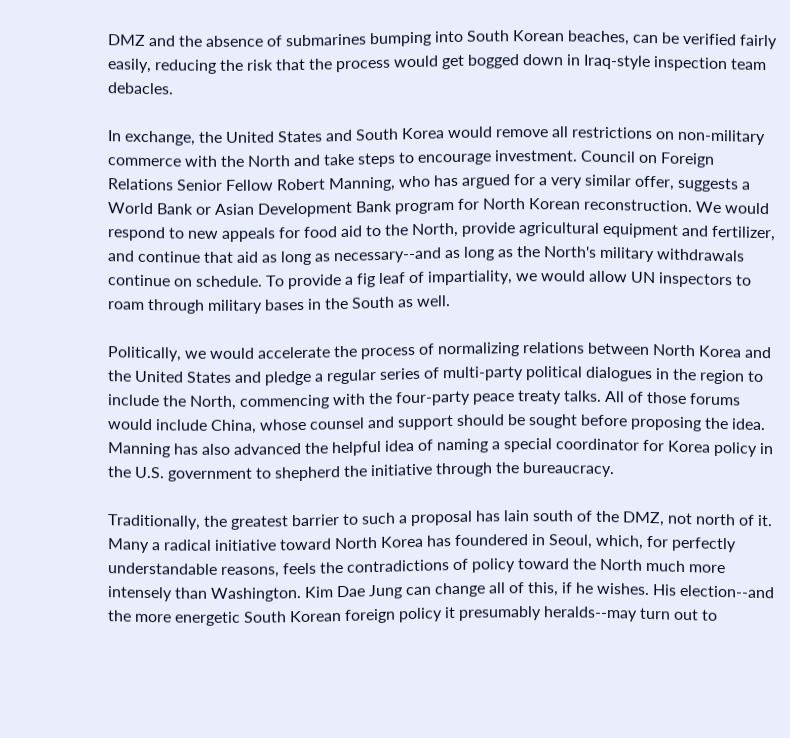DMZ and the absence of submarines bumping into South Korean beaches, can be verified fairly easily, reducing the risk that the process would get bogged down in Iraq-style inspection team debacles.

In exchange, the United States and South Korea would remove all restrictions on non-military commerce with the North and take steps to encourage investment. Council on Foreign Relations Senior Fellow Robert Manning, who has argued for a very similar offer, suggests a World Bank or Asian Development Bank program for North Korean reconstruction. We would respond to new appeals for food aid to the North, provide agricultural equipment and fertilizer, and continue that aid as long as necessary--and as long as the North's military withdrawals continue on schedule. To provide a fig leaf of impartiality, we would allow UN inspectors to roam through military bases in the South as well.

Politically, we would accelerate the process of normalizing relations between North Korea and the United States and pledge a regular series of multi-party political dialogues in the region to include the North, commencing with the four-party peace treaty talks. All of those forums would include China, whose counsel and support should be sought before proposing the idea. Manning has also advanced the helpful idea of naming a special coordinator for Korea policy in the U.S. government to shepherd the initiative through the bureaucracy.

Traditionally, the greatest barrier to such a proposal has lain south of the DMZ, not north of it. Many a radical initiative toward North Korea has foundered in Seoul, which, for perfectly understandable reasons, feels the contradictions of policy toward the North much more intensely than Washington. Kim Dae Jung can change all of this, if he wishes. His election--and the more energetic South Korean foreign policy it presumably heralds--may turn out to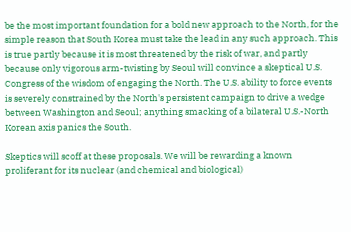be the most important foundation for a bold new approach to the North, for the simple reason that South Korea must take the lead in any such approach. This is true partly because it is most threatened by the risk of war, and partly because only vigorous arm-twisting by Seoul will convince a skeptical U.S. Congress of the wisdom of engaging the North. The U.S. ability to force events is severely constrained by the North's persistent campaign to drive a wedge between Washington and Seoul; anything smacking of a bilateral U.S.-North Korean axis panics the South.

Skeptics will scoff at these proposals. We will be rewarding a known proliferant for its nuclear (and chemical and biological)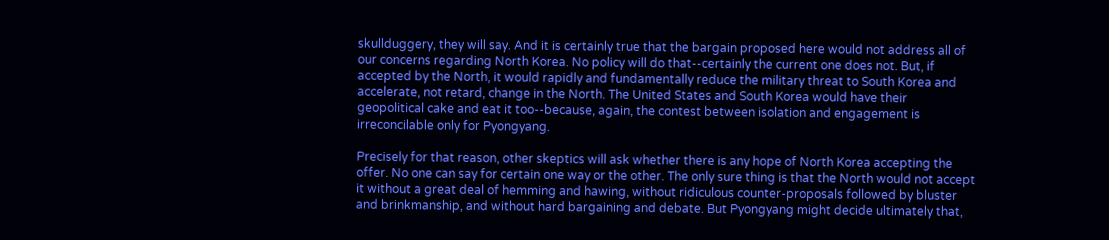skullduggery, they will say. And it is certainly true that the bargain proposed here would not address all of our concerns regarding North Korea. No policy will do that--certainly the current one does not. But, if accepted by the North, it would rapidly and fundamentally reduce the military threat to South Korea and accelerate, not retard, change in the North. The United States and South Korea would have their geopolitical cake and eat it too--because, again, the contest between isolation and engagement is irreconcilable only for Pyongyang.

Precisely for that reason, other skeptics will ask whether there is any hope of North Korea accepting the offer. No one can say for certain one way or the other. The only sure thing is that the North would not accept it without a great deal of hemming and hawing, without ridiculous counter-proposals followed by bluster and brinkmanship, and without hard bargaining and debate. But Pyongyang might decide ultimately that,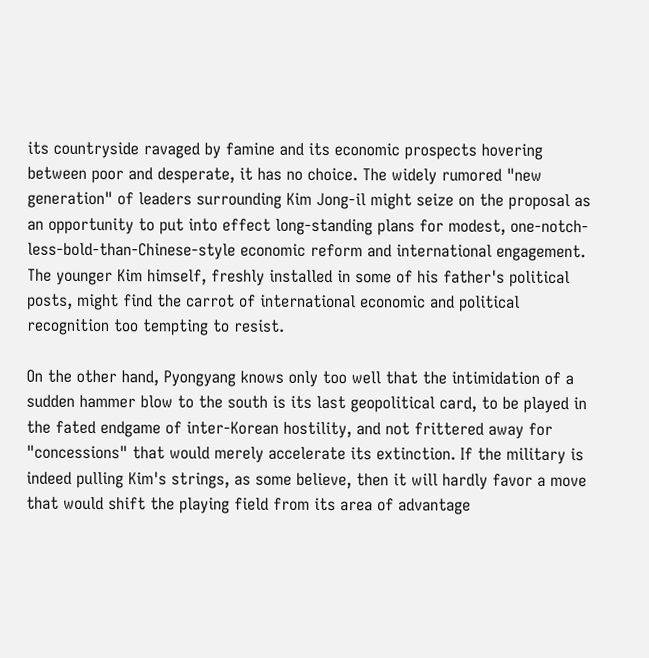its countryside ravaged by famine and its economic prospects hovering between poor and desperate, it has no choice. The widely rumored "new generation" of leaders surrounding Kim Jong-il might seize on the proposal as an opportunity to put into effect long-standing plans for modest, one-notch-less-bold-than-Chinese-style economic reform and international engagement. The younger Kim himself, freshly installed in some of his father's political posts, might find the carrot of international economic and political recognition too tempting to resist.

On the other hand, Pyongyang knows only too well that the intimidation of a sudden hammer blow to the south is its last geopolitical card, to be played in the fated endgame of inter-Korean hostility, and not frittered away for "concessions" that would merely accelerate its extinction. If the military is indeed pulling Kim's strings, as some believe, then it will hardly favor a move that would shift the playing field from its area of advantage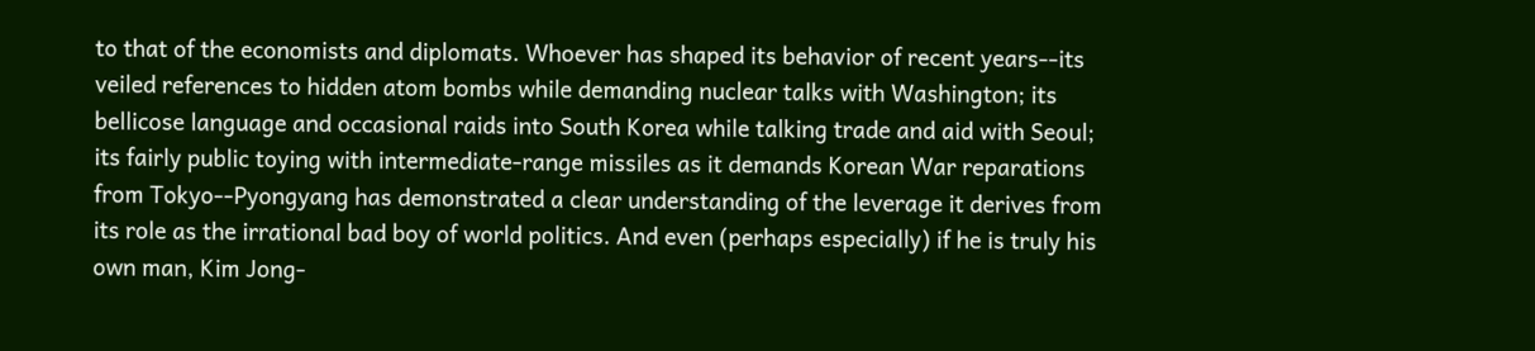to that of the economists and diplomats. Whoever has shaped its behavior of recent years--its veiled references to hidden atom bombs while demanding nuclear talks with Washington; its bellicose language and occasional raids into South Korea while talking trade and aid with Seoul; its fairly public toying with intermediate-range missiles as it demands Korean War reparations from Tokyo--Pyongyang has demonstrated a clear understanding of the leverage it derives from its role as the irrational bad boy of world politics. And even (perhaps especially) if he is truly his own man, Kim Jong-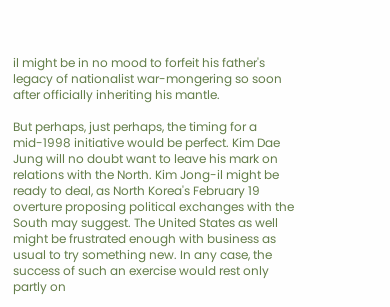il might be in no mood to forfeit his father's legacy of nationalist war-mongering so soon after officially inheriting his mantle.

But perhaps, just perhaps, the timing for a mid-1998 initiative would be perfect. Kim Dae Jung will no doubt want to leave his mark on relations with the North. Kim Jong-il might be ready to deal, as North Korea's February 19 overture proposing political exchanges with the South may suggest. The United States as well might be frustrated enough with business as usual to try something new. In any case, the success of such an exercise would rest only partly on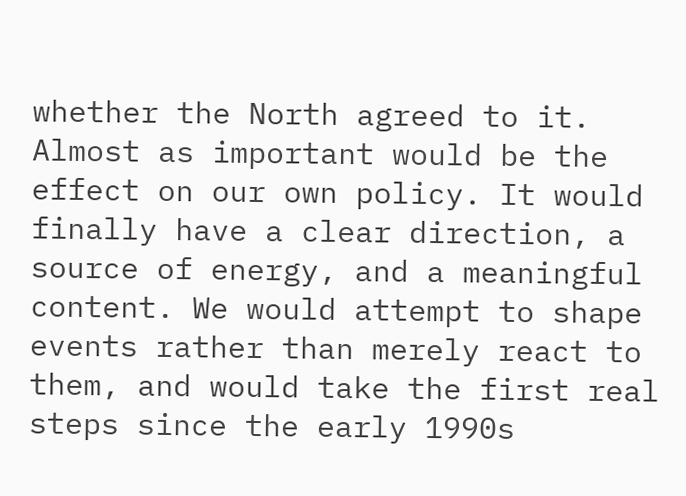whether the North agreed to it. Almost as important would be the effect on our own policy. It would finally have a clear direction, a source of energy, and a meaningful content. We would attempt to shape events rather than merely react to them, and would take the first real steps since the early 1990s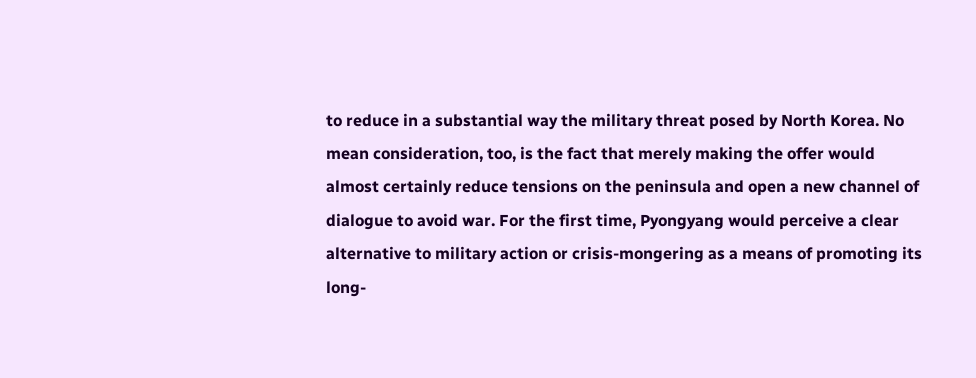to reduce in a substantial way the military threat posed by North Korea. No mean consideration, too, is the fact that merely making the offer would almost certainly reduce tensions on the peninsula and open a new channel of dialogue to avoid war. For the first time, Pyongyang would perceive a clear alternative to military action or crisis-mongering as a means of promoting its long-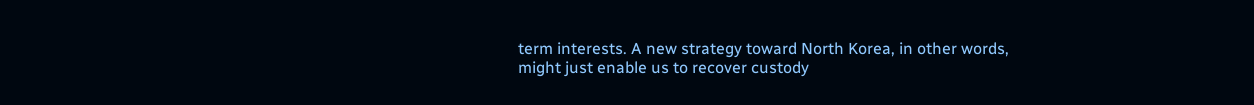term interests. A new strategy toward North Korea, in other words, might just enable us to recover custody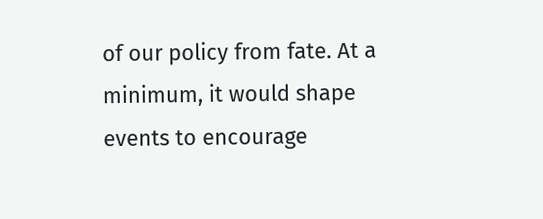of our policy from fate. At a minimum, it would shape events to encourage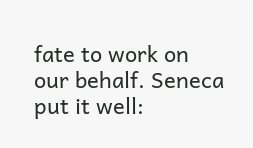fate to work on our behalf. Seneca put it well: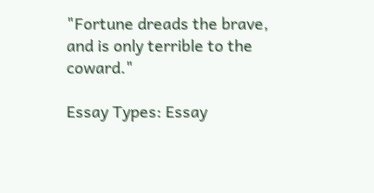"Fortune dreads the brave, and is only terrible to the coward."

Essay Types: Essay